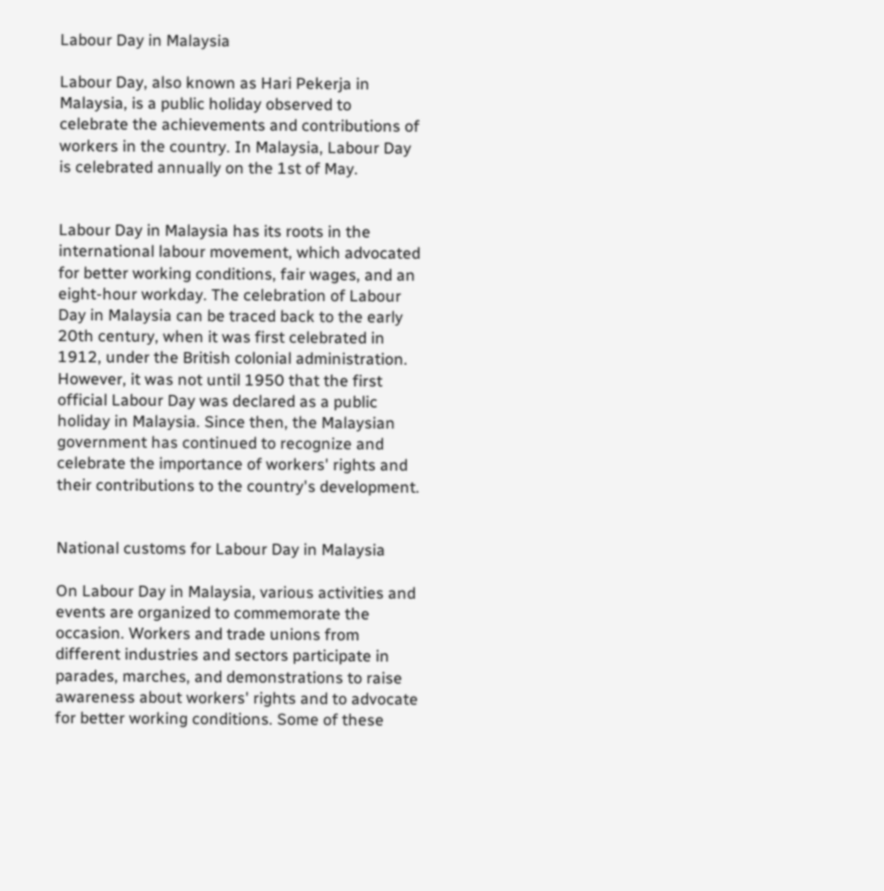Labour Day in Malaysia

Labour Day, also known as Hari Pekerja in Malaysia, is a public holiday observed to celebrate the achievements and contributions of workers in the country. In Malaysia, Labour Day is celebrated annually on the 1st of May.


Labour Day in Malaysia has its roots in the international labour movement, which advocated for better working conditions, fair wages, and an eight-hour workday. The celebration of Labour Day in Malaysia can be traced back to the early 20th century, when it was first celebrated in 1912, under the British colonial administration. However, it was not until 1950 that the first official Labour Day was declared as a public holiday in Malaysia. Since then, the Malaysian government has continued to recognize and celebrate the importance of workers' rights and their contributions to the country's development.


National customs for Labour Day in Malaysia

On Labour Day in Malaysia, various activities and events are organized to commemorate the occasion. Workers and trade unions from different industries and sectors participate in parades, marches, and demonstrations to raise awareness about workers' rights and to advocate for better working conditions. Some of these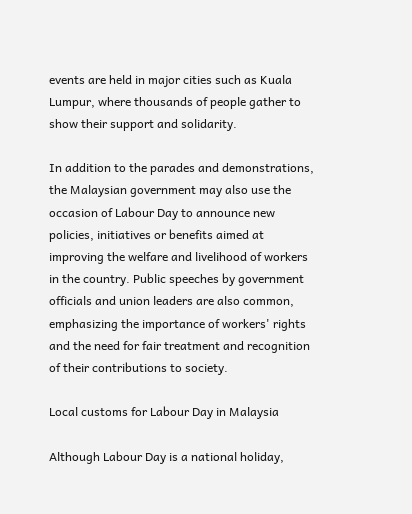events are held in major cities such as Kuala Lumpur, where thousands of people gather to show their support and solidarity.

In addition to the parades and demonstrations, the Malaysian government may also use the occasion of Labour Day to announce new policies, initiatives or benefits aimed at improving the welfare and livelihood of workers in the country. Public speeches by government officials and union leaders are also common, emphasizing the importance of workers' rights and the need for fair treatment and recognition of their contributions to society.

Local customs for Labour Day in Malaysia

Although Labour Day is a national holiday,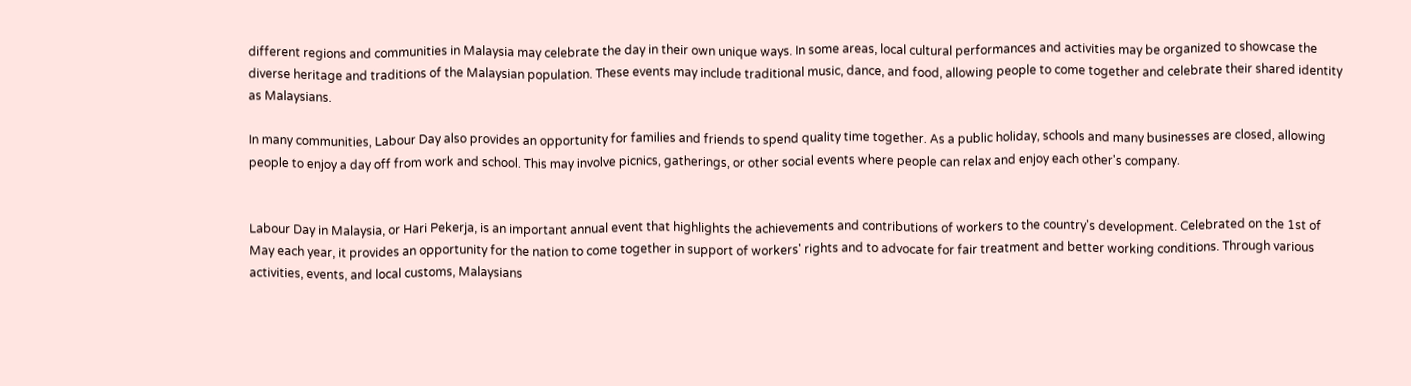different regions and communities in Malaysia may celebrate the day in their own unique ways. In some areas, local cultural performances and activities may be organized to showcase the diverse heritage and traditions of the Malaysian population. These events may include traditional music, dance, and food, allowing people to come together and celebrate their shared identity as Malaysians.

In many communities, Labour Day also provides an opportunity for families and friends to spend quality time together. As a public holiday, schools and many businesses are closed, allowing people to enjoy a day off from work and school. This may involve picnics, gatherings, or other social events where people can relax and enjoy each other's company.


Labour Day in Malaysia, or Hari Pekerja, is an important annual event that highlights the achievements and contributions of workers to the country's development. Celebrated on the 1st of May each year, it provides an opportunity for the nation to come together in support of workers' rights and to advocate for fair treatment and better working conditions. Through various activities, events, and local customs, Malaysians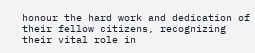honour the hard work and dedication of their fellow citizens, recognizing their vital role in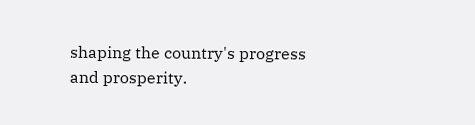shaping the country's progress and prosperity.